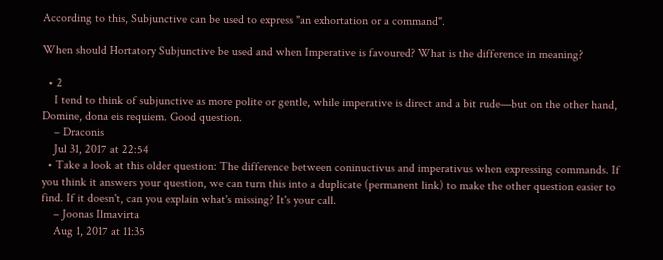According to this, Subjunctive can be used to express "an exhortation or a command".

When should Hortatory Subjunctive be used and when Imperative is favoured? What is the difference in meaning?

  • 2
    I tend to think of subjunctive as more polite or gentle, while imperative is direct and a bit rude—but on the other hand, Domine, dona eis requiem. Good question.
    – Draconis
    Jul 31, 2017 at 22:54
  • Take a look at this older question: The difference between coninuctivus and imperativus when expressing commands. If you think it answers your question, we can turn this into a duplicate (permanent link) to make the other question easier to find. If it doesn't, can you explain what's missing? It's your call.
    – Joonas Ilmavirta
    Aug 1, 2017 at 11:35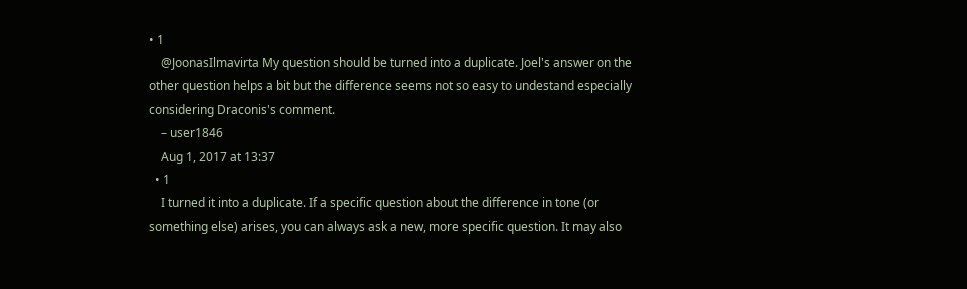• 1
    @JoonasIlmavirta My question should be turned into a duplicate. Joel's answer on the other question helps a bit but the difference seems not so easy to undestand especially considering Draconis's comment.
    – user1846
    Aug 1, 2017 at 13:37
  • 1
    I turned it into a duplicate. If a specific question about the difference in tone (or something else) arises, you can always ask a new, more specific question. It may also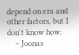depend on era and other factors, but I don't know how.
    – Joonas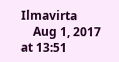Ilmavirta
    Aug 1, 2017 at 13:51